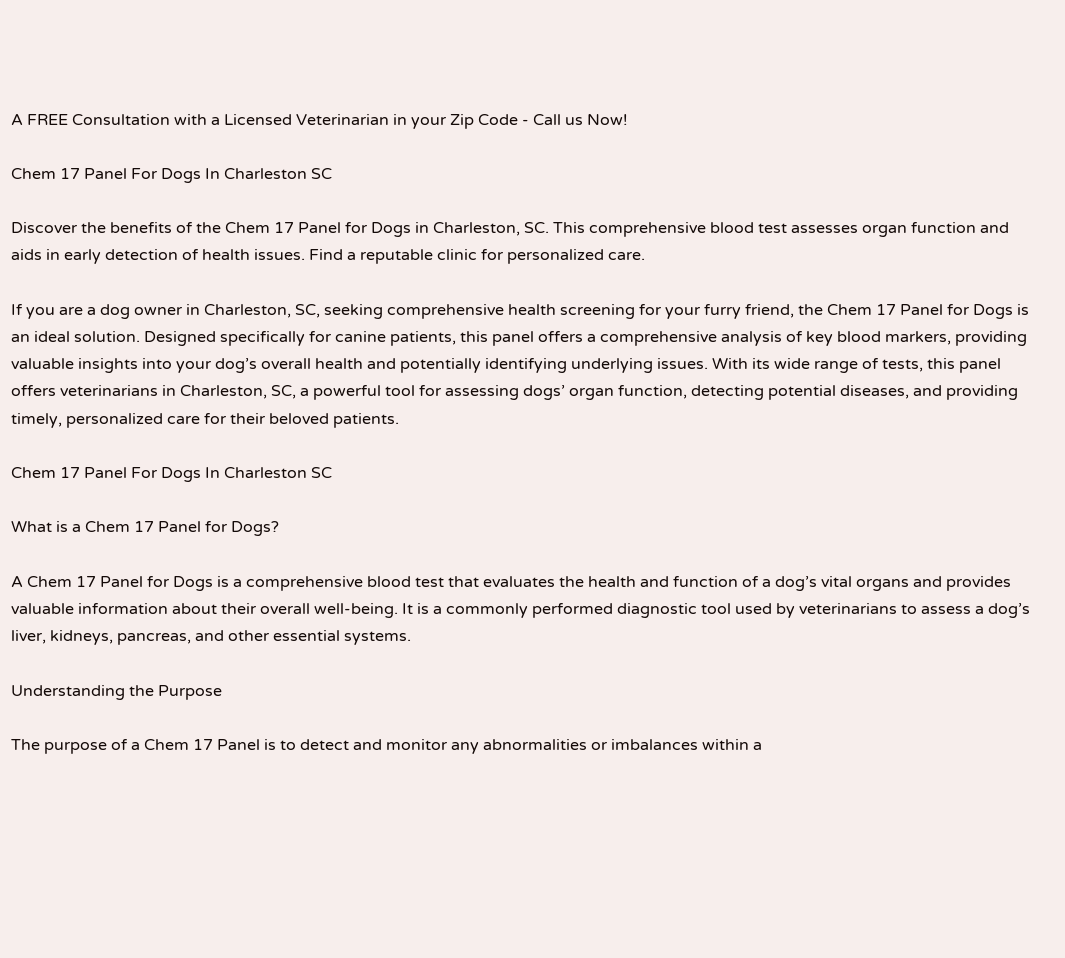A FREE Consultation with a Licensed Veterinarian in your Zip Code - Call us Now!

Chem 17 Panel For Dogs In Charleston SC

Discover the benefits of the Chem 17 Panel for Dogs in Charleston, SC. This comprehensive blood test assesses organ function and aids in early detection of health issues. Find a reputable clinic for personalized care.

If you are a dog owner in Charleston, SC, seeking comprehensive health screening for your furry friend, the Chem 17 Panel for Dogs is an ideal solution. Designed specifically for canine patients, this panel offers a comprehensive analysis of key blood markers, providing valuable insights into your dog’s overall health and potentially identifying underlying issues. With its wide range of tests, this panel offers veterinarians in Charleston, SC, a powerful tool for assessing dogs’ organ function, detecting potential diseases, and providing timely, personalized care for their beloved patients.

Chem 17 Panel For Dogs In Charleston SC

What is a Chem 17 Panel for Dogs?

A Chem 17 Panel for Dogs is a comprehensive blood test that evaluates the health and function of a dog’s vital organs and provides valuable information about their overall well-being. It is a commonly performed diagnostic tool used by veterinarians to assess a dog’s liver, kidneys, pancreas, and other essential systems.

Understanding the Purpose

The purpose of a Chem 17 Panel is to detect and monitor any abnormalities or imbalances within a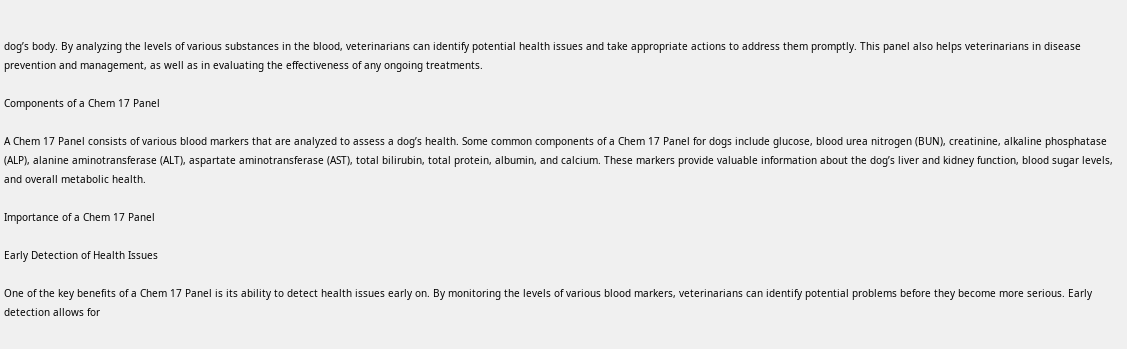dog’s body. By analyzing the levels of various substances in the blood, veterinarians can identify potential health issues and take appropriate actions to address them promptly. This panel also helps veterinarians in disease prevention and management, as well as in evaluating the effectiveness of any ongoing treatments.

Components of a Chem 17 Panel

A Chem 17 Panel consists of various blood markers that are analyzed to assess a dog’s health. Some common components of a Chem 17 Panel for dogs include glucose, blood urea nitrogen (BUN), creatinine, alkaline phosphatase (ALP), alanine aminotransferase (ALT), aspartate aminotransferase (AST), total bilirubin, total protein, albumin, and calcium. These markers provide valuable information about the dog’s liver and kidney function, blood sugar levels, and overall metabolic health.

Importance of a Chem 17 Panel

Early Detection of Health Issues

One of the key benefits of a Chem 17 Panel is its ability to detect health issues early on. By monitoring the levels of various blood markers, veterinarians can identify potential problems before they become more serious. Early detection allows for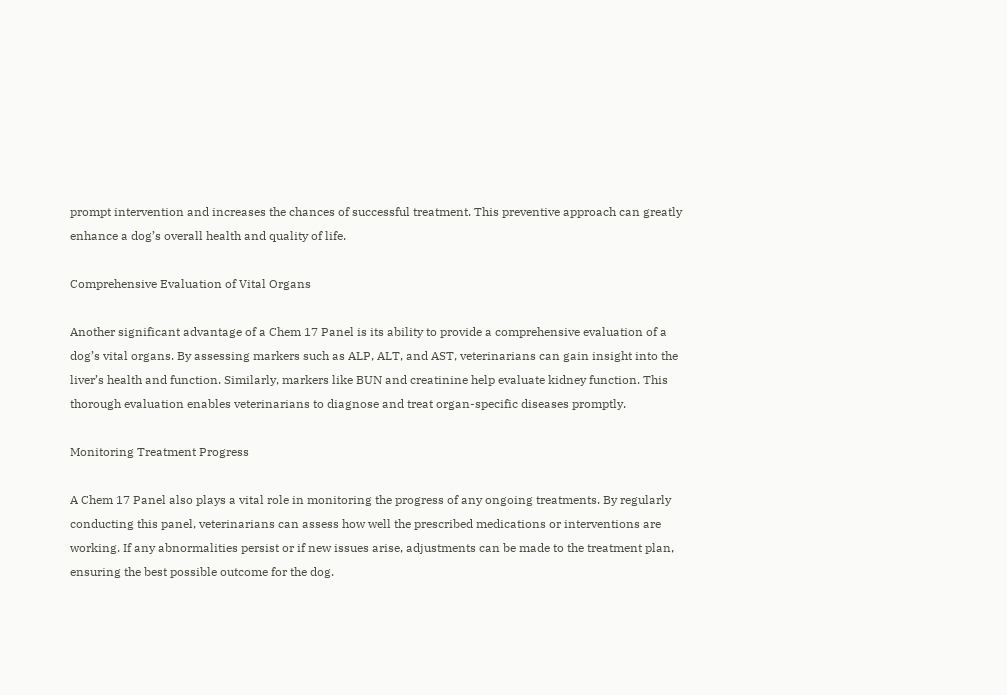prompt intervention and increases the chances of successful treatment. This preventive approach can greatly enhance a dog’s overall health and quality of life.

Comprehensive Evaluation of Vital Organs

Another significant advantage of a Chem 17 Panel is its ability to provide a comprehensive evaluation of a dog’s vital organs. By assessing markers such as ALP, ALT, and AST, veterinarians can gain insight into the liver’s health and function. Similarly, markers like BUN and creatinine help evaluate kidney function. This thorough evaluation enables veterinarians to diagnose and treat organ-specific diseases promptly.

Monitoring Treatment Progress

A Chem 17 Panel also plays a vital role in monitoring the progress of any ongoing treatments. By regularly conducting this panel, veterinarians can assess how well the prescribed medications or interventions are working. If any abnormalities persist or if new issues arise, adjustments can be made to the treatment plan, ensuring the best possible outcome for the dog.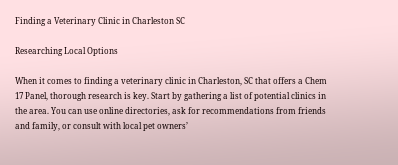Finding a Veterinary Clinic in Charleston SC

Researching Local Options

When it comes to finding a veterinary clinic in Charleston, SC that offers a Chem 17 Panel, thorough research is key. Start by gathering a list of potential clinics in the area. You can use online directories, ask for recommendations from friends and family, or consult with local pet owners’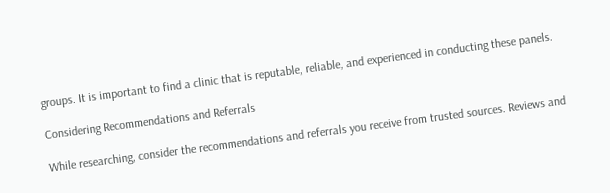groups. It is important to find a clinic that is reputable, reliable, and experienced in conducting these panels.

Considering Recommendations and Referrals

While researching, consider the recommendations and referrals you receive from trusted sources. Reviews and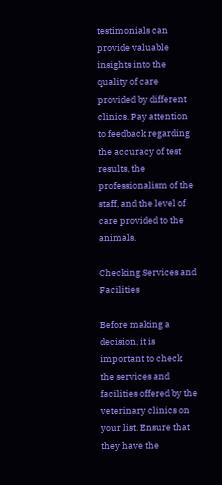testimonials can provide valuable insights into the quality of care provided by different clinics. Pay attention to feedback regarding the accuracy of test results, the professionalism of the staff, and the level of care provided to the animals.

Checking Services and Facilities

Before making a decision, it is important to check the services and facilities offered by the veterinary clinics on your list. Ensure that they have the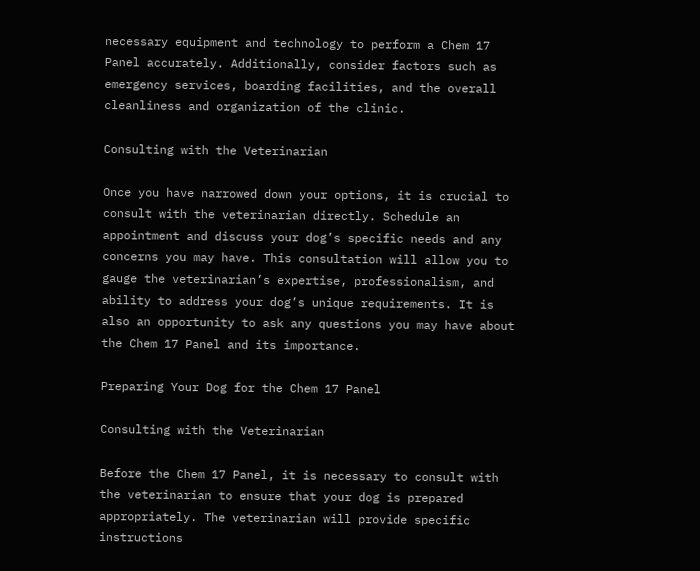necessary equipment and technology to perform a Chem 17 Panel accurately. Additionally, consider factors such as emergency services, boarding facilities, and the overall cleanliness and organization of the clinic.

Consulting with the Veterinarian

Once you have narrowed down your options, it is crucial to consult with the veterinarian directly. Schedule an appointment and discuss your dog’s specific needs and any concerns you may have. This consultation will allow you to gauge the veterinarian’s expertise, professionalism, and ability to address your dog’s unique requirements. It is also an opportunity to ask any questions you may have about the Chem 17 Panel and its importance.

Preparing Your Dog for the Chem 17 Panel

Consulting with the Veterinarian

Before the Chem 17 Panel, it is necessary to consult with the veterinarian to ensure that your dog is prepared appropriately. The veterinarian will provide specific instructions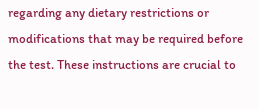regarding any dietary restrictions or modifications that may be required before the test. These instructions are crucial to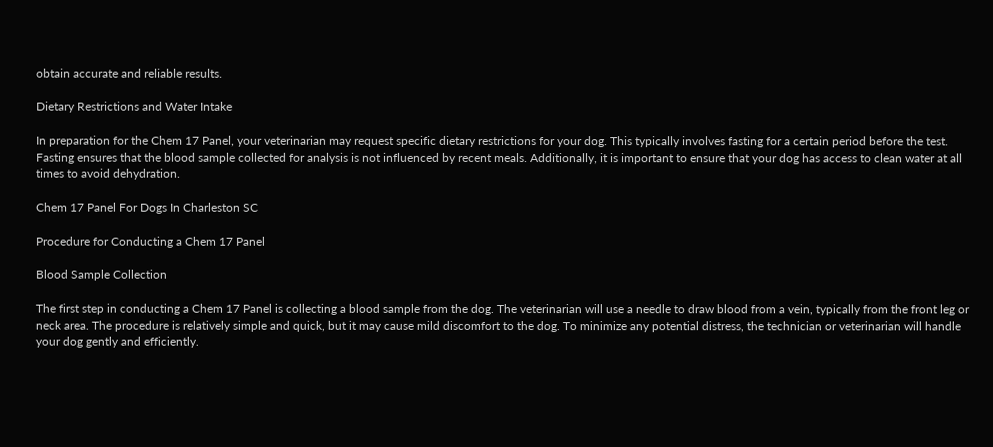obtain accurate and reliable results.

Dietary Restrictions and Water Intake

In preparation for the Chem 17 Panel, your veterinarian may request specific dietary restrictions for your dog. This typically involves fasting for a certain period before the test. Fasting ensures that the blood sample collected for analysis is not influenced by recent meals. Additionally, it is important to ensure that your dog has access to clean water at all times to avoid dehydration.

Chem 17 Panel For Dogs In Charleston SC

Procedure for Conducting a Chem 17 Panel

Blood Sample Collection

The first step in conducting a Chem 17 Panel is collecting a blood sample from the dog. The veterinarian will use a needle to draw blood from a vein, typically from the front leg or neck area. The procedure is relatively simple and quick, but it may cause mild discomfort to the dog. To minimize any potential distress, the technician or veterinarian will handle your dog gently and efficiently.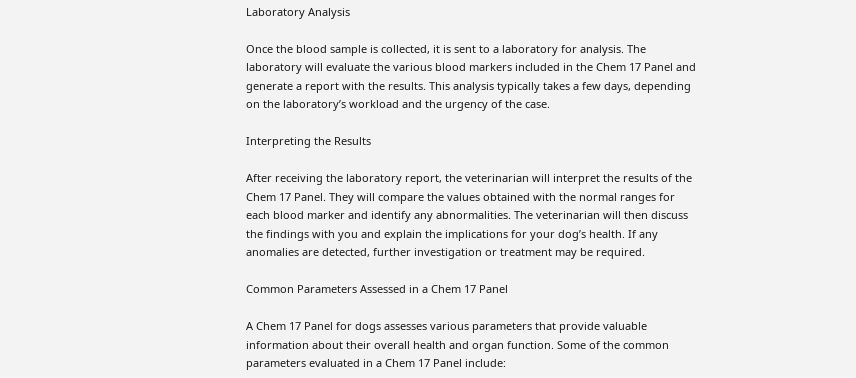Laboratory Analysis

Once the blood sample is collected, it is sent to a laboratory for analysis. The laboratory will evaluate the various blood markers included in the Chem 17 Panel and generate a report with the results. This analysis typically takes a few days, depending on the laboratory’s workload and the urgency of the case.

Interpreting the Results

After receiving the laboratory report, the veterinarian will interpret the results of the Chem 17 Panel. They will compare the values obtained with the normal ranges for each blood marker and identify any abnormalities. The veterinarian will then discuss the findings with you and explain the implications for your dog’s health. If any anomalies are detected, further investigation or treatment may be required.

Common Parameters Assessed in a Chem 17 Panel

A Chem 17 Panel for dogs assesses various parameters that provide valuable information about their overall health and organ function. Some of the common parameters evaluated in a Chem 17 Panel include: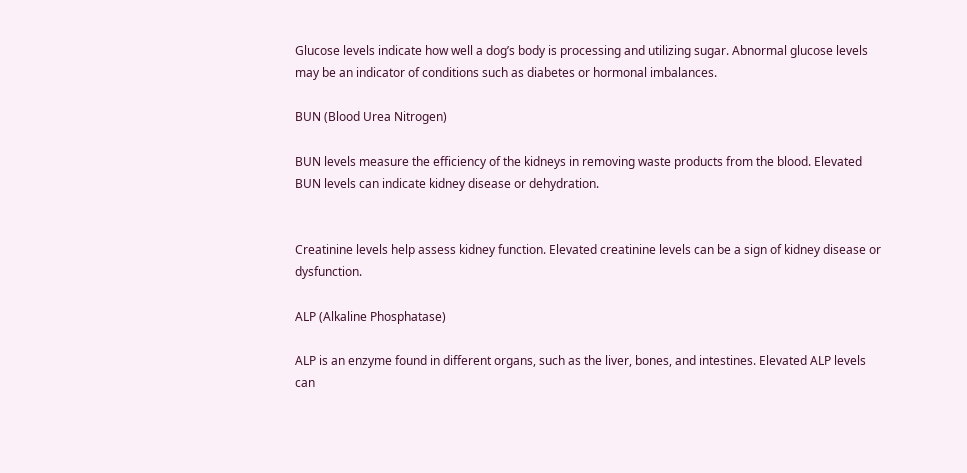Glucose levels indicate how well a dog’s body is processing and utilizing sugar. Abnormal glucose levels may be an indicator of conditions such as diabetes or hormonal imbalances.

BUN (Blood Urea Nitrogen)

BUN levels measure the efficiency of the kidneys in removing waste products from the blood. Elevated BUN levels can indicate kidney disease or dehydration.


Creatinine levels help assess kidney function. Elevated creatinine levels can be a sign of kidney disease or dysfunction.

ALP (Alkaline Phosphatase)

ALP is an enzyme found in different organs, such as the liver, bones, and intestines. Elevated ALP levels can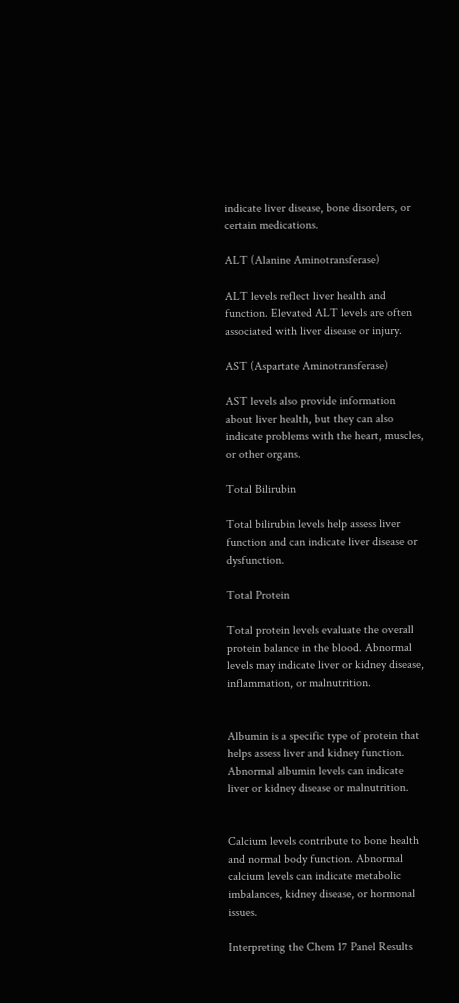indicate liver disease, bone disorders, or certain medications.

ALT (Alanine Aminotransferase)

ALT levels reflect liver health and function. Elevated ALT levels are often associated with liver disease or injury.

AST (Aspartate Aminotransferase)

AST levels also provide information about liver health, but they can also indicate problems with the heart, muscles, or other organs.

Total Bilirubin

Total bilirubin levels help assess liver function and can indicate liver disease or dysfunction.

Total Protein

Total protein levels evaluate the overall protein balance in the blood. Abnormal levels may indicate liver or kidney disease, inflammation, or malnutrition.


Albumin is a specific type of protein that helps assess liver and kidney function. Abnormal albumin levels can indicate liver or kidney disease or malnutrition.


Calcium levels contribute to bone health and normal body function. Abnormal calcium levels can indicate metabolic imbalances, kidney disease, or hormonal issues.

Interpreting the Chem 17 Panel Results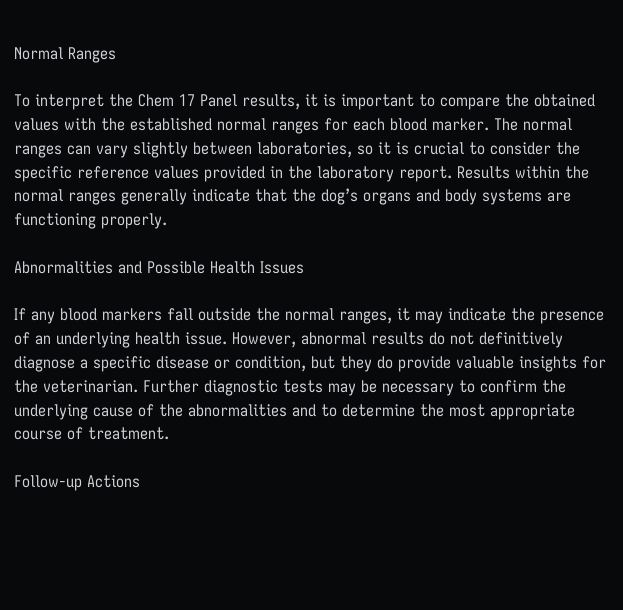Normal Ranges

To interpret the Chem 17 Panel results, it is important to compare the obtained values with the established normal ranges for each blood marker. The normal ranges can vary slightly between laboratories, so it is crucial to consider the specific reference values provided in the laboratory report. Results within the normal ranges generally indicate that the dog’s organs and body systems are functioning properly.

Abnormalities and Possible Health Issues

If any blood markers fall outside the normal ranges, it may indicate the presence of an underlying health issue. However, abnormal results do not definitively diagnose a specific disease or condition, but they do provide valuable insights for the veterinarian. Further diagnostic tests may be necessary to confirm the underlying cause of the abnormalities and to determine the most appropriate course of treatment.

Follow-up Actions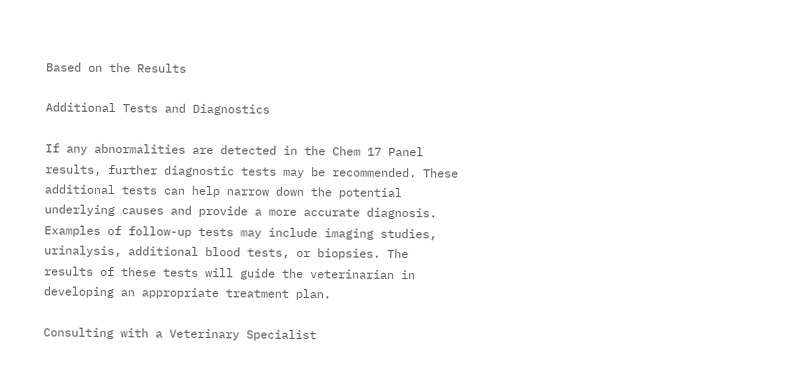Based on the Results

Additional Tests and Diagnostics

If any abnormalities are detected in the Chem 17 Panel results, further diagnostic tests may be recommended. These additional tests can help narrow down the potential underlying causes and provide a more accurate diagnosis. Examples of follow-up tests may include imaging studies, urinalysis, additional blood tests, or biopsies. The results of these tests will guide the veterinarian in developing an appropriate treatment plan.

Consulting with a Veterinary Specialist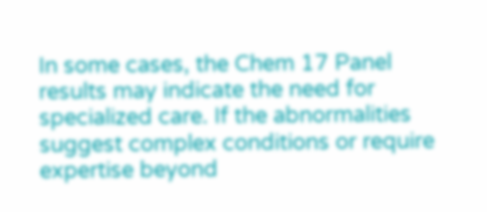In some cases, the Chem 17 Panel results may indicate the need for specialized care. If the abnormalities suggest complex conditions or require expertise beyond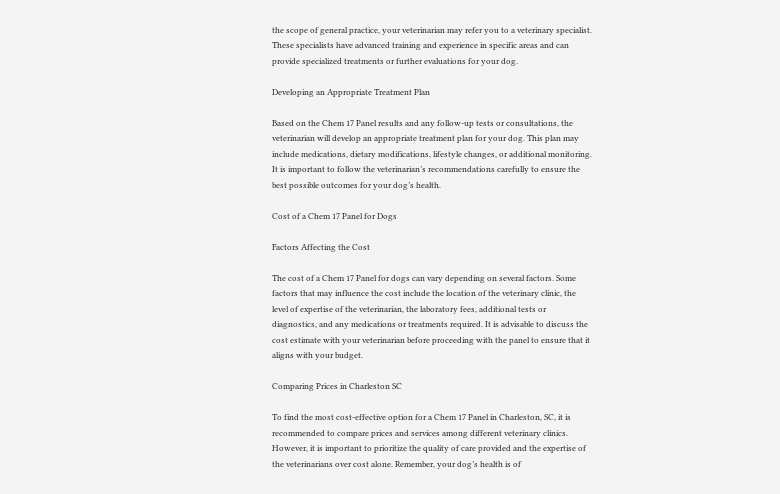the scope of general practice, your veterinarian may refer you to a veterinary specialist. These specialists have advanced training and experience in specific areas and can provide specialized treatments or further evaluations for your dog.

Developing an Appropriate Treatment Plan

Based on the Chem 17 Panel results and any follow-up tests or consultations, the veterinarian will develop an appropriate treatment plan for your dog. This plan may include medications, dietary modifications, lifestyle changes, or additional monitoring. It is important to follow the veterinarian’s recommendations carefully to ensure the best possible outcomes for your dog’s health.

Cost of a Chem 17 Panel for Dogs

Factors Affecting the Cost

The cost of a Chem 17 Panel for dogs can vary depending on several factors. Some factors that may influence the cost include the location of the veterinary clinic, the level of expertise of the veterinarian, the laboratory fees, additional tests or diagnostics, and any medications or treatments required. It is advisable to discuss the cost estimate with your veterinarian before proceeding with the panel to ensure that it aligns with your budget.

Comparing Prices in Charleston SC

To find the most cost-effective option for a Chem 17 Panel in Charleston, SC, it is recommended to compare prices and services among different veterinary clinics. However, it is important to prioritize the quality of care provided and the expertise of the veterinarians over cost alone. Remember, your dog’s health is of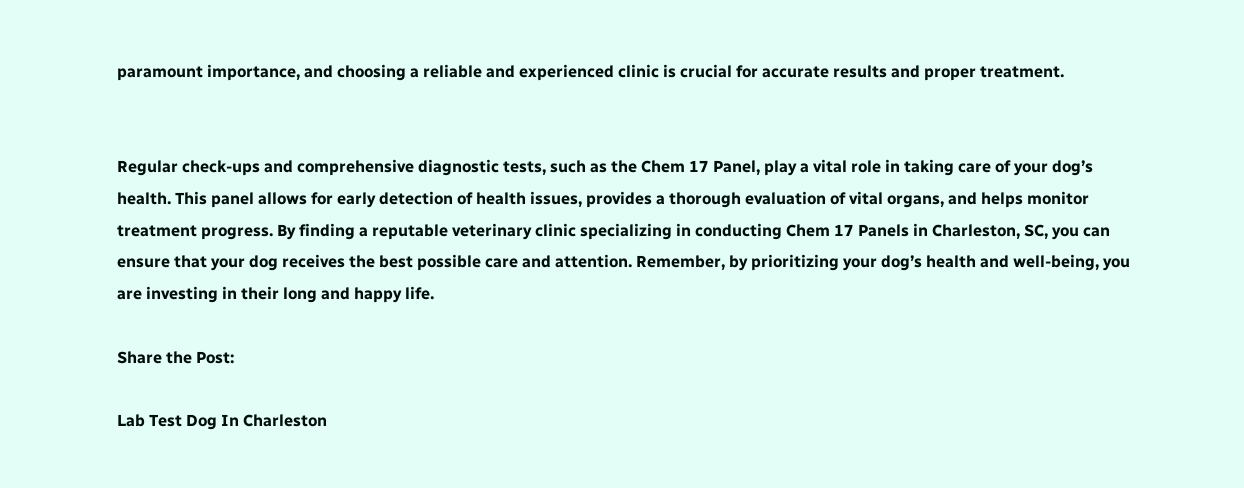paramount importance, and choosing a reliable and experienced clinic is crucial for accurate results and proper treatment.


Regular check-ups and comprehensive diagnostic tests, such as the Chem 17 Panel, play a vital role in taking care of your dog’s health. This panel allows for early detection of health issues, provides a thorough evaluation of vital organs, and helps monitor treatment progress. By finding a reputable veterinary clinic specializing in conducting Chem 17 Panels in Charleston, SC, you can ensure that your dog receives the best possible care and attention. Remember, by prioritizing your dog’s health and well-being, you are investing in their long and happy life.

Share the Post:

Lab Test Dog In Charleston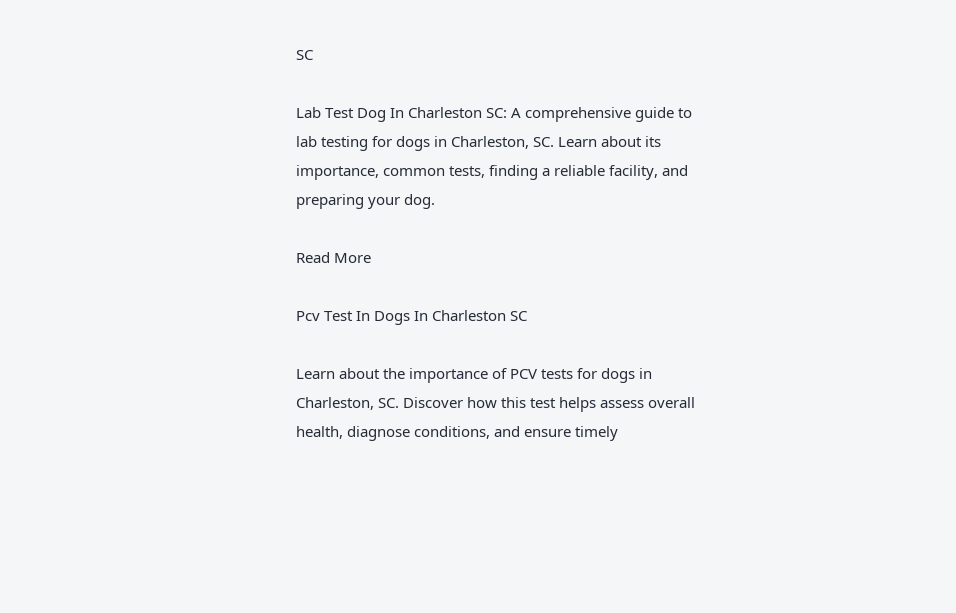SC

Lab Test Dog In Charleston SC: A comprehensive guide to lab testing for dogs in Charleston, SC. Learn about its importance, common tests, finding a reliable facility, and preparing your dog.

Read More

Pcv Test In Dogs In Charleston SC

Learn about the importance of PCV tests for dogs in Charleston, SC. Discover how this test helps assess overall health, diagnose conditions, and ensure timely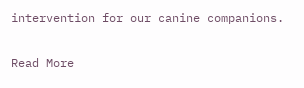intervention for our canine companions.

Read More